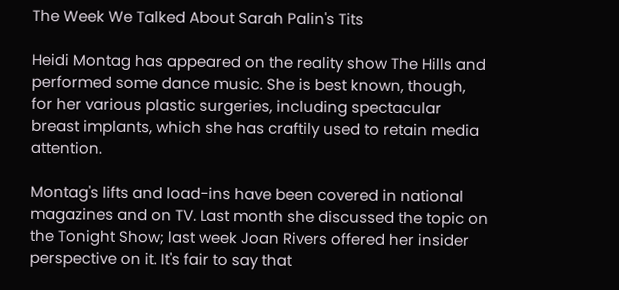The Week We Talked About Sarah Palin's Tits

Heidi Montag has appeared on the reality show The Hills and performed some dance music. She is best known, though, for her various plastic surgeries, including spectacular breast implants, which she has craftily used to retain media attention.

Montag's lifts and load-ins have been covered in national magazines and on TV. Last month she discussed the topic on the Tonight Show; last week Joan Rivers offered her insider perspective on it. It's fair to say that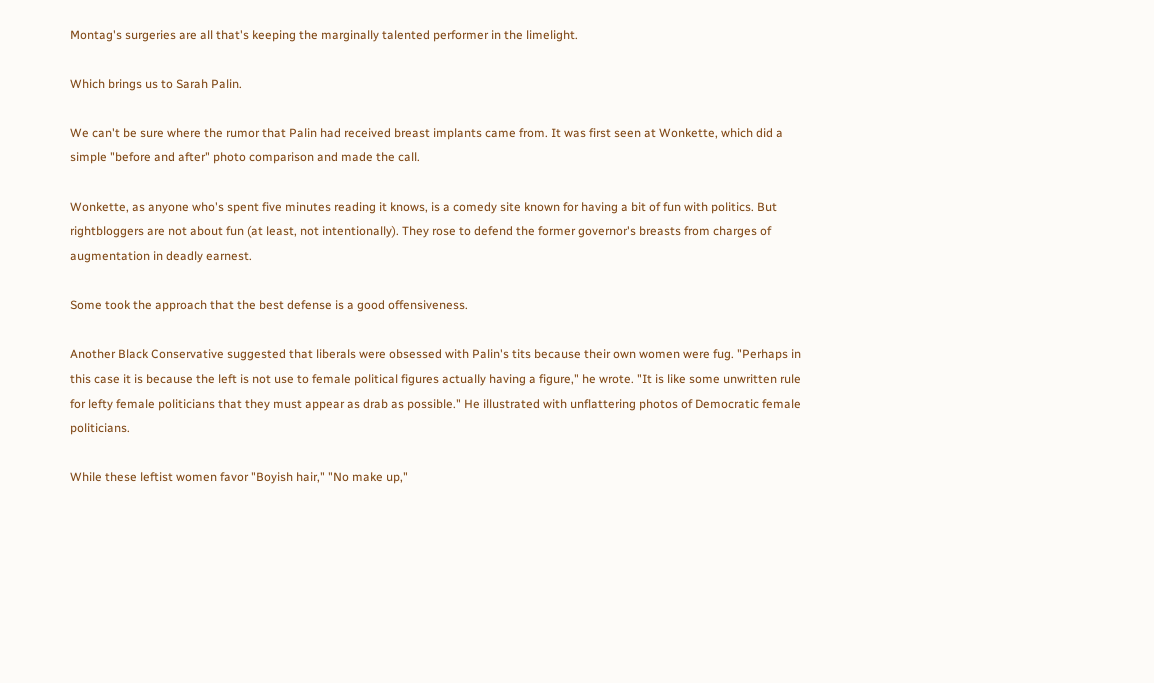Montag's surgeries are all that's keeping the marginally talented performer in the limelight.

Which brings us to Sarah Palin.

We can't be sure where the rumor that Palin had received breast implants came from. It was first seen at Wonkette, which did a simple "before and after" photo comparison and made the call.

Wonkette, as anyone who's spent five minutes reading it knows, is a comedy site known for having a bit of fun with politics. But rightbloggers are not about fun (at least, not intentionally). They rose to defend the former governor's breasts from charges of augmentation in deadly earnest.

Some took the approach that the best defense is a good offensiveness.

Another Black Conservative suggested that liberals were obsessed with Palin's tits because their own women were fug. "Perhaps in this case it is because the left is not use to female political figures actually having a figure," he wrote. "It is like some unwritten rule for lefty female politicians that they must appear as drab as possible." He illustrated with unflattering photos of Democratic female politicians.

While these leftist women favor "Boyish hair," "No make up,"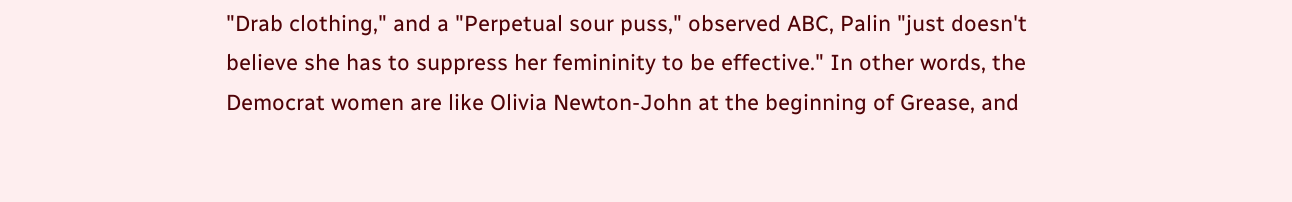"Drab clothing," and a "Perpetual sour puss," observed ABC, Palin "just doesn't believe she has to suppress her femininity to be effective." In other words, the Democrat women are like Olivia Newton-John at the beginning of Grease, and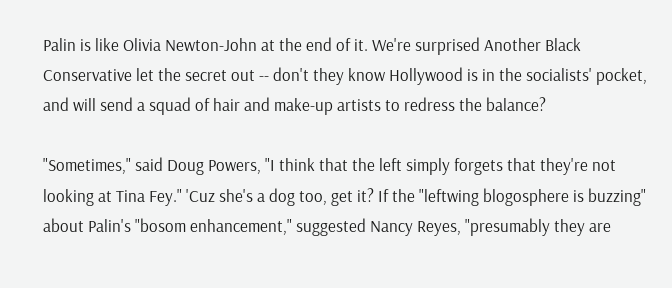Palin is like Olivia Newton-John at the end of it. We're surprised Another Black Conservative let the secret out -- don't they know Hollywood is in the socialists' pocket, and will send a squad of hair and make-up artists to redress the balance?

"Sometimes," said Doug Powers, "I think that the left simply forgets that they're not looking at Tina Fey." 'Cuz she's a dog too, get it? If the "leftwing blogosphere is buzzing" about Palin's "bosom enhancement," suggested Nancy Reyes, "presumably they are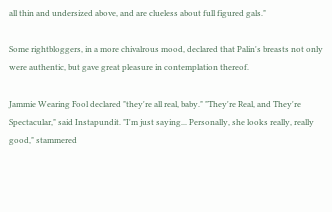all thin and undersized above, and are clueless about full figured gals."

Some rightbloggers, in a more chivalrous mood, declared that Palin's breasts not only were authentic, but gave great pleasure in contemplation thereof.

Jammie Wearing Fool declared "they're all real, baby." "They're Real, and They're Spectacular," said Instapundit. "I'm just saying... Personally, she looks really, really good," stammered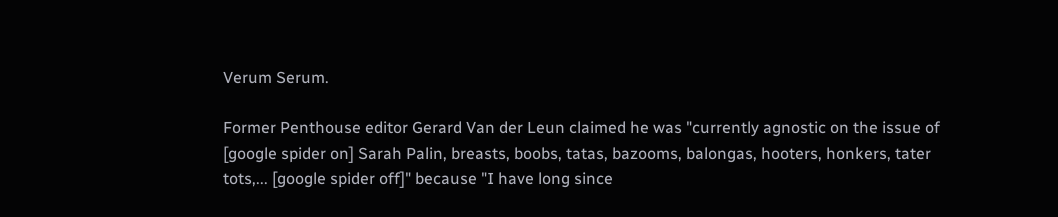Verum Serum.

Former Penthouse editor Gerard Van der Leun claimed he was "currently agnostic on the issue of [google spider on] Sarah Palin, breasts, boobs, tatas, bazooms, balongas, hooters, honkers, tater tots,... [google spider off]" because "I have long since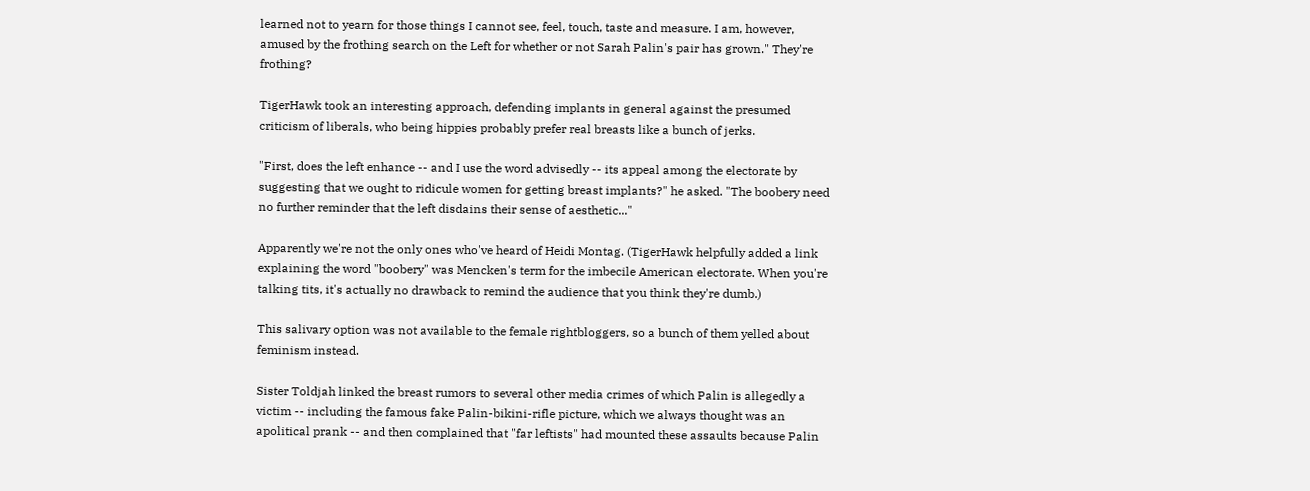learned not to yearn for those things I cannot see, feel, touch, taste and measure. I am, however, amused by the frothing search on the Left for whether or not Sarah Palin's pair has grown." They're frothing?

TigerHawk took an interesting approach, defending implants in general against the presumed criticism of liberals, who being hippies probably prefer real breasts like a bunch of jerks.

"First, does the left enhance -- and I use the word advisedly -- its appeal among the electorate by suggesting that we ought to ridicule women for getting breast implants?" he asked. "The boobery need no further reminder that the left disdains their sense of aesthetic..."

Apparently we're not the only ones who've heard of Heidi Montag. (TigerHawk helpfully added a link explaining the word "boobery" was Mencken's term for the imbecile American electorate. When you're talking tits, it's actually no drawback to remind the audience that you think they're dumb.)

This salivary option was not available to the female rightbloggers, so a bunch of them yelled about feminism instead.

Sister Toldjah linked the breast rumors to several other media crimes of which Palin is allegedly a victim -- including the famous fake Palin-bikini-rifle picture, which we always thought was an apolitical prank -- and then complained that "far leftists" had mounted these assaults because Palin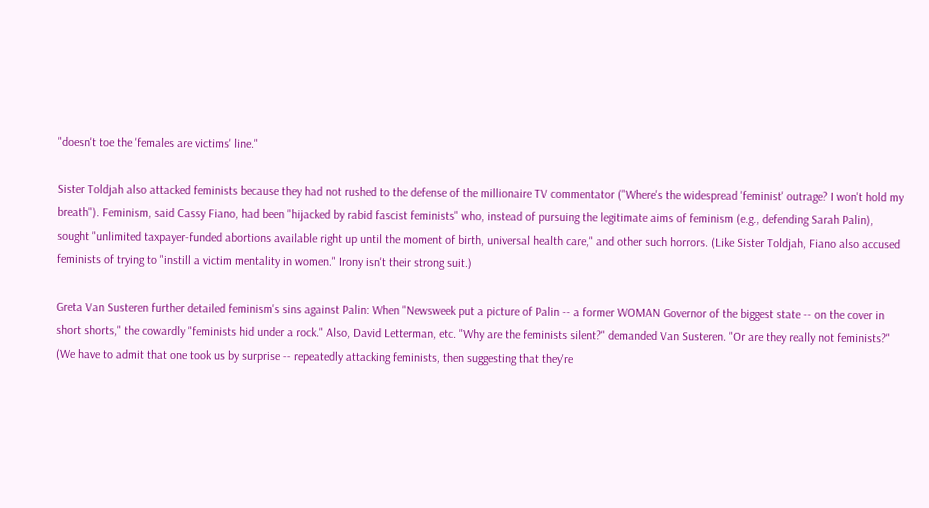"doesn't toe the 'females are victims' line."

Sister Toldjah also attacked feminists because they had not rushed to the defense of the millionaire TV commentator ("Where's the widespread 'feminist' outrage? I won't hold my breath"). Feminism, said Cassy Fiano, had been "hijacked by rabid fascist feminists" who, instead of pursuing the legitimate aims of feminism (e.g., defending Sarah Palin), sought "unlimited taxpayer-funded abortions available right up until the moment of birth, universal health care," and other such horrors. (Like Sister Toldjah, Fiano also accused feminists of trying to "instill a victim mentality in women." Irony isn't their strong suit.)

Greta Van Susteren further detailed feminism's sins against Palin: When "Newsweek put a picture of Palin -- a former WOMAN Governor of the biggest state -- on the cover in short shorts," the cowardly "feminists hid under a rock." Also, David Letterman, etc. "Why are the feminists silent?" demanded Van Susteren. "Or are they really not feminists?" (We have to admit that one took us by surprise -- repeatedly attacking feminists, then suggesting that they're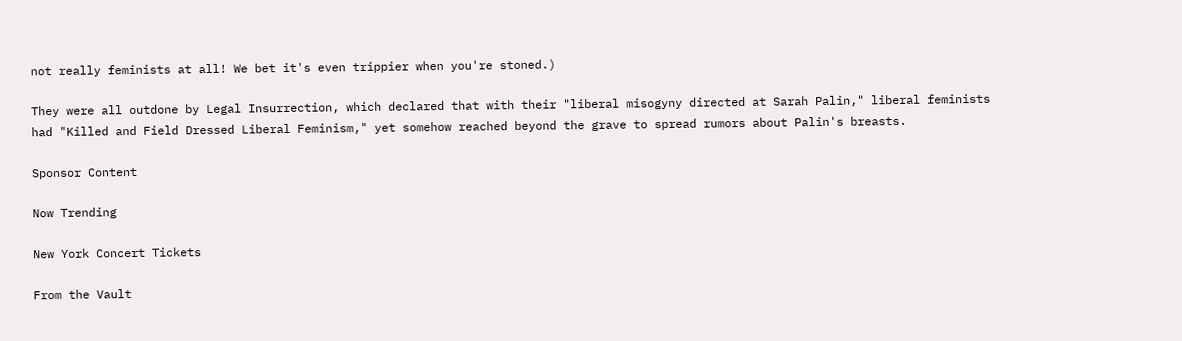not really feminists at all! We bet it's even trippier when you're stoned.)

They were all outdone by Legal Insurrection, which declared that with their "liberal misogyny directed at Sarah Palin," liberal feminists had "Killed and Field Dressed Liberal Feminism," yet somehow reached beyond the grave to spread rumors about Palin's breasts.

Sponsor Content

Now Trending

New York Concert Tickets

From the Vault